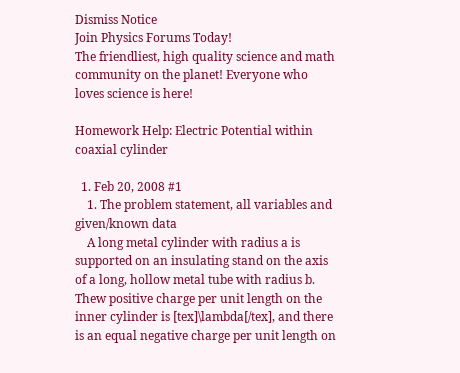Dismiss Notice
Join Physics Forums Today!
The friendliest, high quality science and math community on the planet! Everyone who loves science is here!

Homework Help: Electric Potential within coaxial cylinder

  1. Feb 20, 2008 #1
    1. The problem statement, all variables and given/known data
    A long metal cylinder with radius a is supported on an insulating stand on the axis of a long, hollow metal tube with radius b. Thew positive charge per unit length on the inner cylinder is [tex]\lambda[/tex], and there is an equal negative charge per unit length on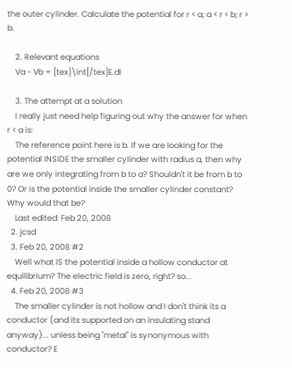the outer cylinder. Calculate the potential for r < a; a < r < b; r > b.

    2. Relevant equations
    Va - Vb = [tex]\int[/tex]E.dl

    3. The attempt at a solution
    I really just need help figuring out why the answer for when r < a is:
    The reference point here is b. If we are looking for the potential INSIDE the smaller cylinder with radius a, then why are we only integrating from b to a? Shouldn't it be from b to 0? Or is the potential inside the smaller cylinder constant? Why would that be?
    Last edited: Feb 20, 2008
  2. jcsd
  3. Feb 20, 2008 #2
    Well what IS the potential inside a hollow conductor at equilibrium? The electric field is zero, right? so...
  4. Feb 20, 2008 #3
    The smaller cylinder is not hollow and I don't think its a conductor (and its supported on an insulating stand anyway)... unless being "metal" is synonymous with conductor? E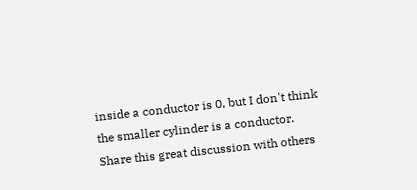inside a conductor is 0, but I don't think the smaller cylinder is a conductor.
Share this great discussion with others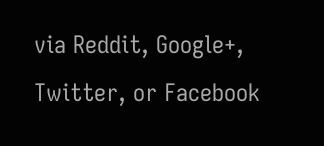via Reddit, Google+, Twitter, or Facebook